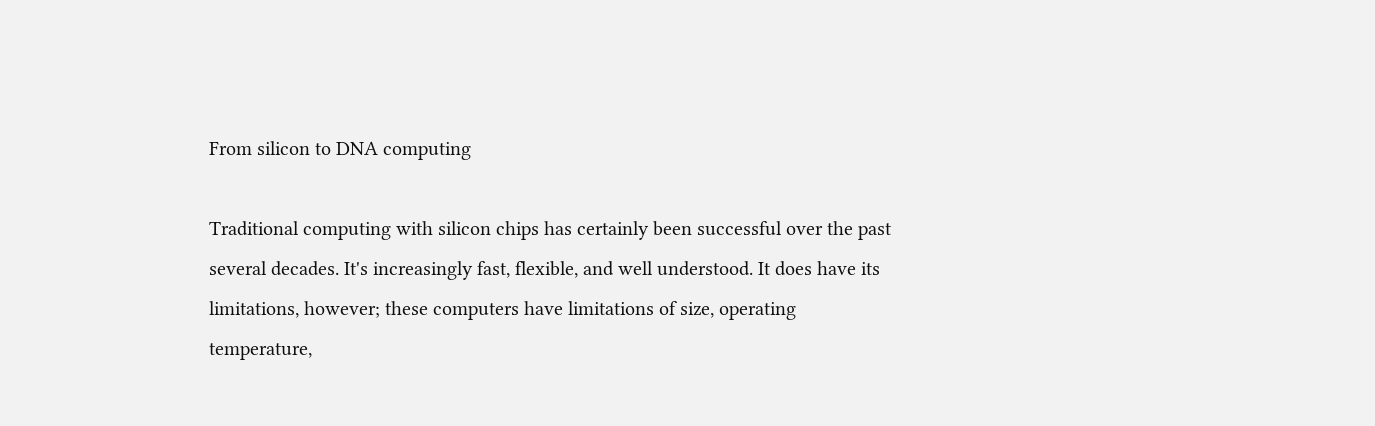From silicon to DNA computing

Traditional computing with silicon chips has certainly been successful over the past several decades. It's increasingly fast, flexible, and well understood. It does have its limitations, however; these computers have limitations of size, operating temperature,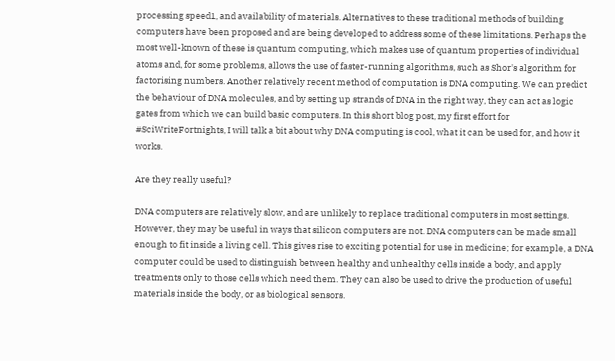processing speed1, and availability of materials. Alternatives to these traditional methods of building computers have been proposed and are being developed to address some of these limitations. Perhaps the most well-known of these is quantum computing, which makes use of quantum properties of individual atoms and, for some problems, allows the use of faster-running algorithms, such as Shor's algorithm for factorising numbers. Another relatively recent method of computation is DNA computing. We can predict the behaviour of DNA molecules, and by setting up strands of DNA in the right way, they can act as logic gates from which we can build basic computers. In this short blog post, my first effort for #SciWriteFortnights, I will talk a bit about why DNA computing is cool, what it can be used for, and how it works.

Are they really useful?

DNA computers are relatively slow, and are unlikely to replace traditional computers in most settings. However, they may be useful in ways that silicon computers are not. DNA computers can be made small enough to fit inside a living cell. This gives rise to exciting potential for use in medicine; for example, a DNA computer could be used to distinguish between healthy and unhealthy cells inside a body, and apply treatments only to those cells which need them. They can also be used to drive the production of useful materials inside the body, or as biological sensors.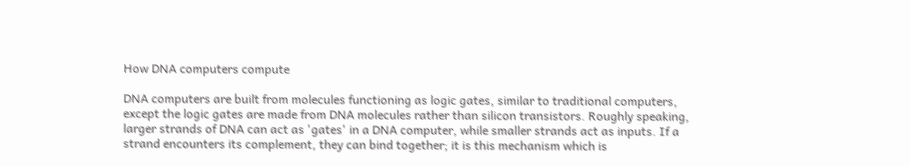How DNA computers compute

DNA computers are built from molecules functioning as logic gates, similar to traditional computers, except the logic gates are made from DNA molecules rather than silicon transistors. Roughly speaking, larger strands of DNA can act as 'gates' in a DNA computer, while smaller strands act as inputs. If a strand encounters its complement, they can bind together; it is this mechanism which is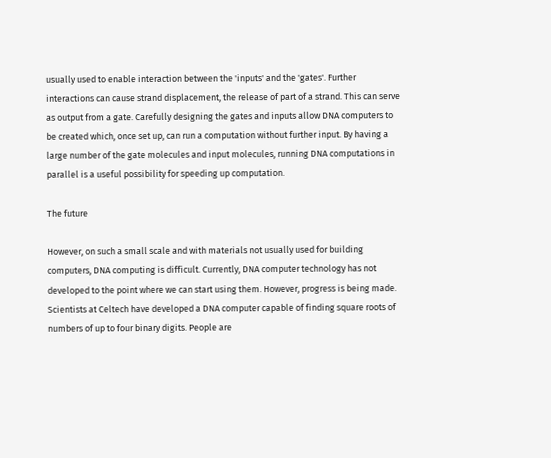usually used to enable interaction between the 'inputs' and the 'gates'. Further interactions can cause strand displacement, the release of part of a strand. This can serve as output from a gate. Carefully designing the gates and inputs allow DNA computers to be created which, once set up, can run a computation without further input. By having a large number of the gate molecules and input molecules, running DNA computations in parallel is a useful possibility for speeding up computation.

The future

However, on such a small scale and with materials not usually used for building computers, DNA computing is difficult. Currently, DNA computer technology has not developed to the point where we can start using them. However, progress is being made. Scientists at Celtech have developed a DNA computer capable of finding square roots of numbers of up to four binary digits. People are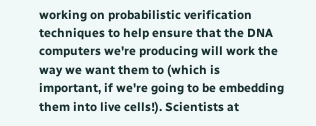working on probabilistic verification techniques to help ensure that the DNA computers we're producing will work the way we want them to (which is important, if we're going to be embedding them into live cells!). Scientists at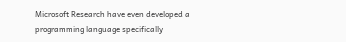Microsoft Research have even developed a programming language specifically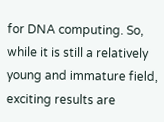for DNA computing. So, while it is still a relatively young and immature field, exciting results are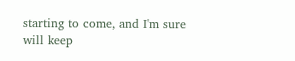starting to come, and I'm sure will keep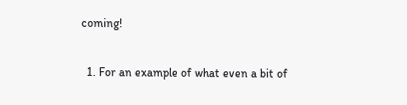coming!

  1. For an example of what even a bit of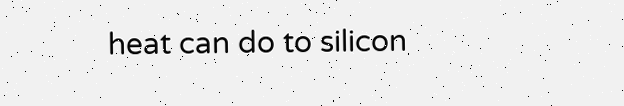heat can do to silicon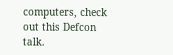computers, check out this Defcon talk.